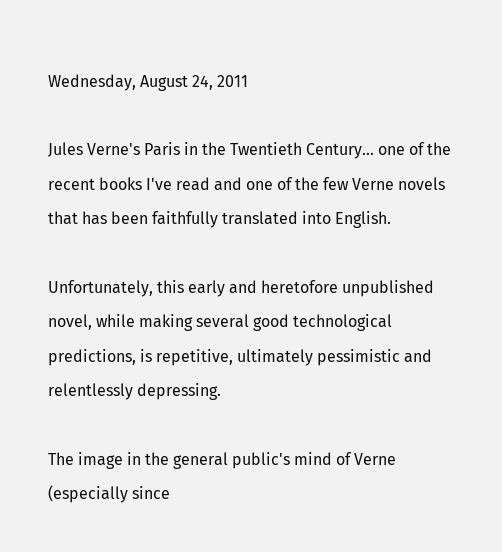Wednesday, August 24, 2011

Jules Verne's Paris in the Twentieth Century... one of the recent books I've read and one of the few Verne novels that has been faithfully translated into English.

Unfortunately, this early and heretofore unpublished novel, while making several good technological predictions, is repetitive, ultimately pessimistic and relentlessly depressing.

The image in the general public's mind of Verne (especially since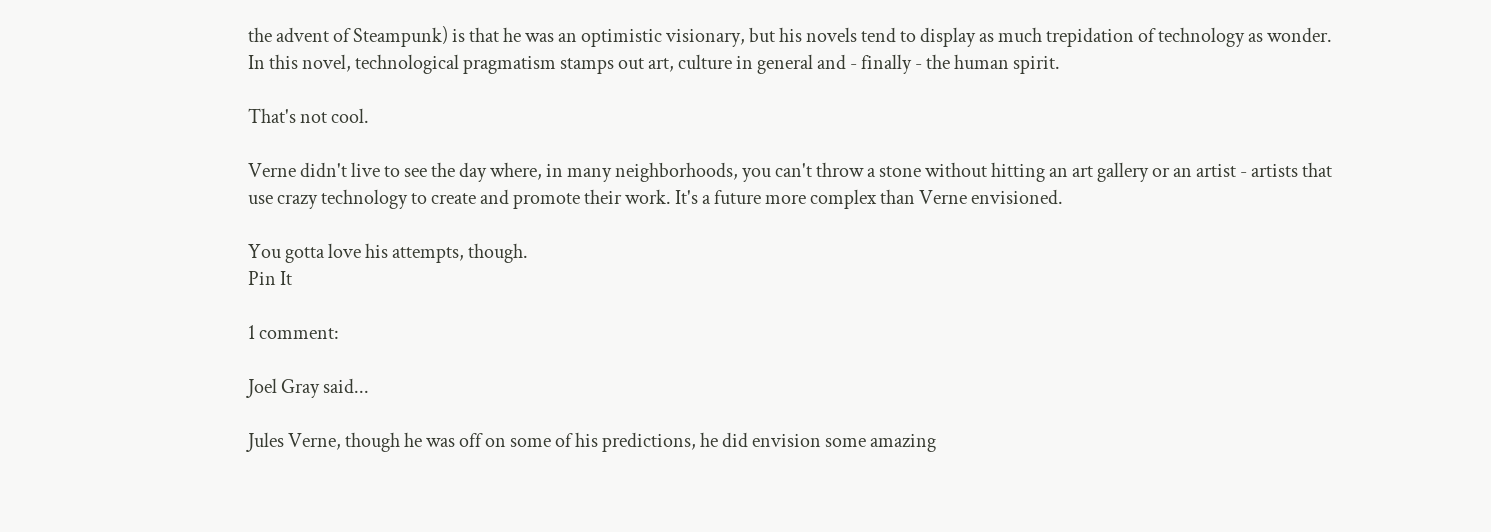the advent of Steampunk) is that he was an optimistic visionary, but his novels tend to display as much trepidation of technology as wonder. In this novel, technological pragmatism stamps out art, culture in general and - finally - the human spirit.

That's not cool.

Verne didn't live to see the day where, in many neighborhoods, you can't throw a stone without hitting an art gallery or an artist - artists that use crazy technology to create and promote their work. It's a future more complex than Verne envisioned.

You gotta love his attempts, though.
Pin It

1 comment:

Joel Gray said...

Jules Verne, though he was off on some of his predictions, he did envision some amazing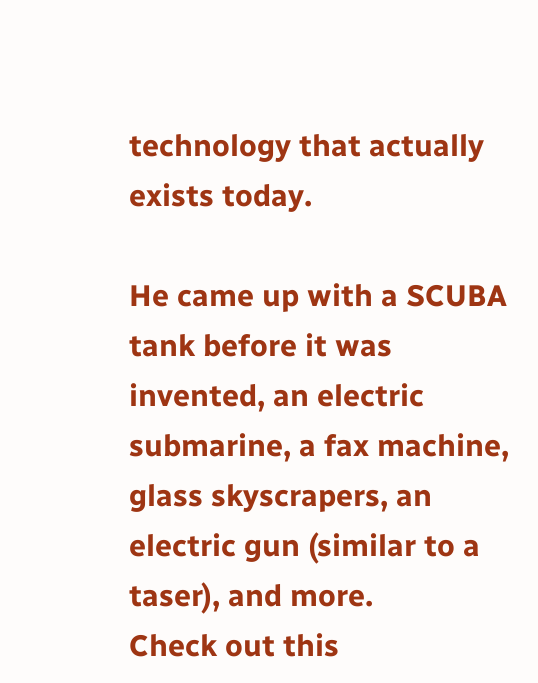technology that actually exists today.

He came up with a SCUBA tank before it was invented, an electric submarine, a fax machine, glass skyscrapers, an electric gun (similar to a taser), and more.
Check out this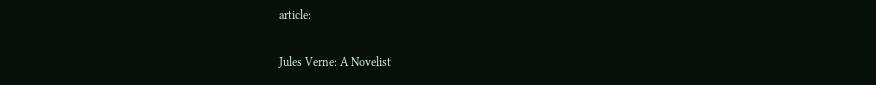article:

Jules Verne: A Novelist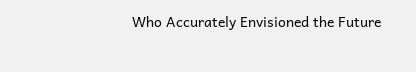Who Accurately Envisioned the Future